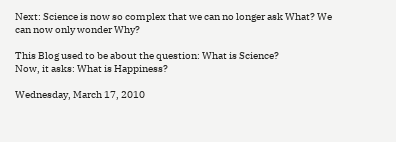Next: Science is now so complex that we can no longer ask What? We can now only wonder Why?

This Blog used to be about the question: What is Science?
Now, it asks: What is Happiness?

Wednesday, March 17, 2010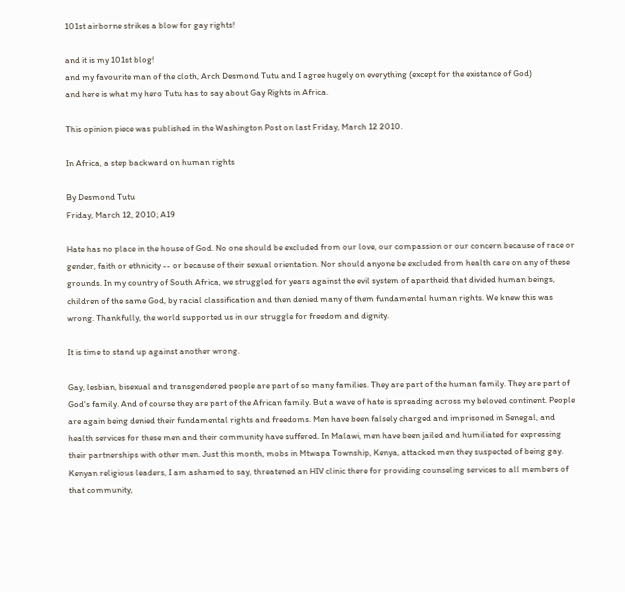101st airborne strikes a blow for gay rights!

and it is my 101st blog!
and my favourite man of the cloth, Arch Desmond Tutu and I agree hugely on everything (except for the existance of God)
and here is what my hero Tutu has to say about Gay Rights in Africa.

This opinion piece was published in the Washington Post on last Friday, March 12 2010.

In Africa, a step backward on human rights

By Desmond Tutu
Friday, March 12, 2010; A19

Hate has no place in the house of God. No one should be excluded from our love, our compassion or our concern because of race or gender, faith or ethnicity -- or because of their sexual orientation. Nor should anyone be excluded from health care on any of these grounds. In my country of South Africa, we struggled for years against the evil system of apartheid that divided human beings, children of the same God, by racial classification and then denied many of them fundamental human rights. We knew this was wrong. Thankfully, the world supported us in our struggle for freedom and dignity.

It is time to stand up against another wrong.

Gay, lesbian, bisexual and transgendered people are part of so many families. They are part of the human family. They are part of God's family. And of course they are part of the African family. But a wave of hate is spreading across my beloved continent. People are again being denied their fundamental rights and freedoms. Men have been falsely charged and imprisoned in Senegal, and health services for these men and their community have suffered. In Malawi, men have been jailed and humiliated for expressing their partnerships with other men. Just this month, mobs in Mtwapa Township, Kenya, attacked men they suspected of being gay. Kenyan religious leaders, I am ashamed to say, threatened an HIV clinic there for providing counseling services to all members of that community,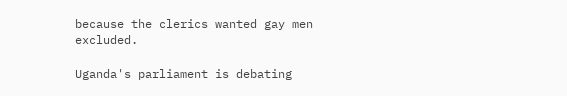because the clerics wanted gay men excluded.

Uganda's parliament is debating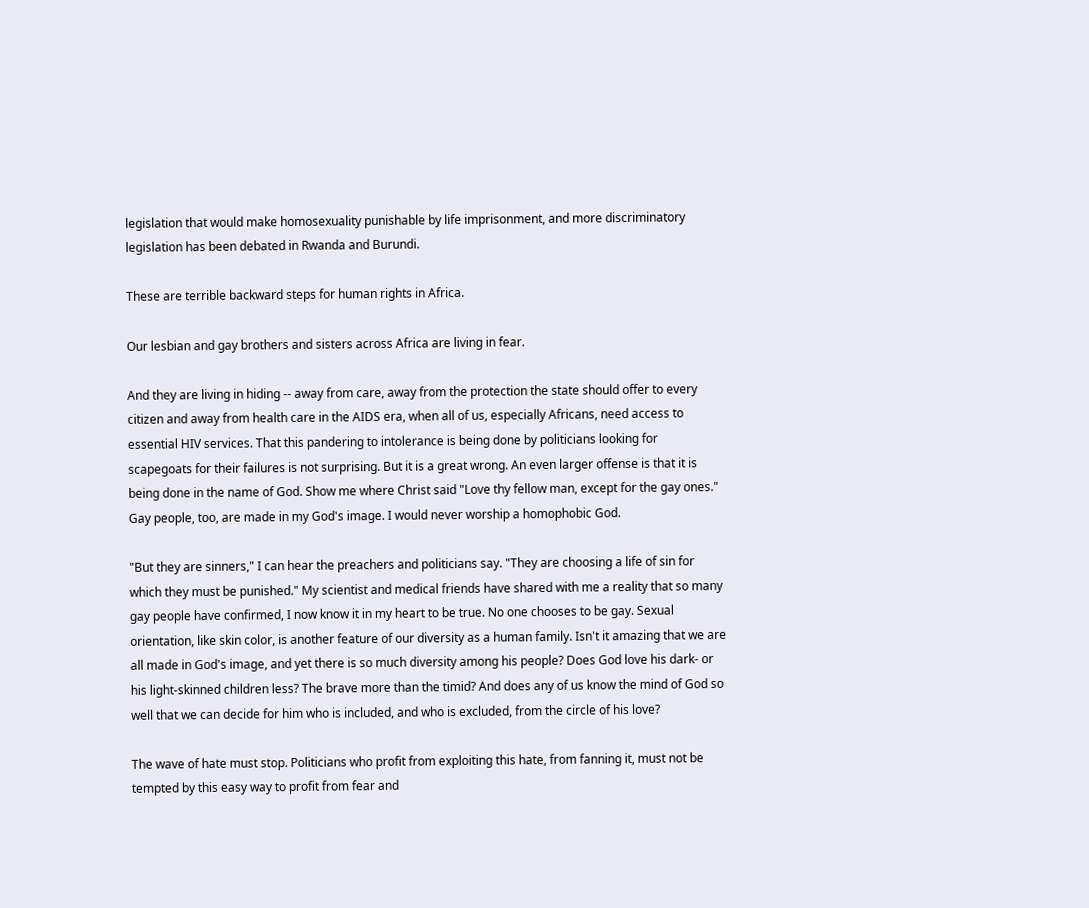legislation that would make homosexuality punishable by life imprisonment, and more discriminatory legislation has been debated in Rwanda and Burundi.

These are terrible backward steps for human rights in Africa.

Our lesbian and gay brothers and sisters across Africa are living in fear.

And they are living in hiding -- away from care, away from the protection the state should offer to every citizen and away from health care in the AIDS era, when all of us, especially Africans, need access to essential HIV services. That this pandering to intolerance is being done by politicians looking for scapegoats for their failures is not surprising. But it is a great wrong. An even larger offense is that it is being done in the name of God. Show me where Christ said "Love thy fellow man, except for the gay ones." Gay people, too, are made in my God's image. I would never worship a homophobic God.

"But they are sinners," I can hear the preachers and politicians say. "They are choosing a life of sin for which they must be punished." My scientist and medical friends have shared with me a reality that so many gay people have confirmed, I now know it in my heart to be true. No one chooses to be gay. Sexual orientation, like skin color, is another feature of our diversity as a human family. Isn't it amazing that we are all made in God's image, and yet there is so much diversity among his people? Does God love his dark- or his light-skinned children less? The brave more than the timid? And does any of us know the mind of God so well that we can decide for him who is included, and who is excluded, from the circle of his love?

The wave of hate must stop. Politicians who profit from exploiting this hate, from fanning it, must not be tempted by this easy way to profit from fear and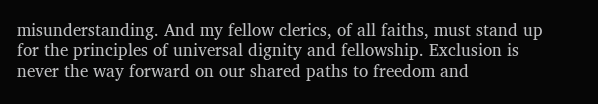misunderstanding. And my fellow clerics, of all faiths, must stand up for the principles of universal dignity and fellowship. Exclusion is never the way forward on our shared paths to freedom and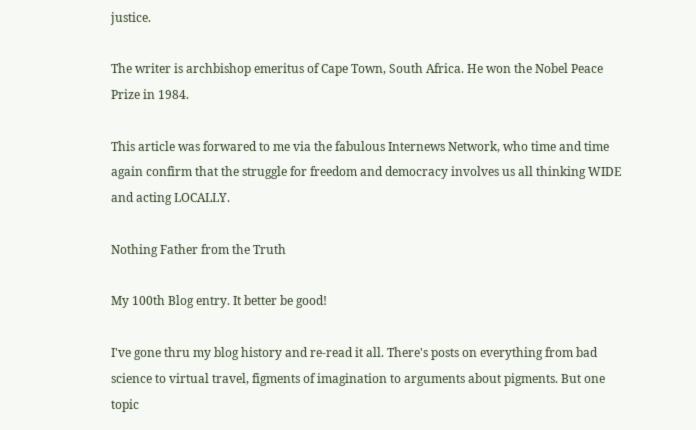justice.

The writer is archbishop emeritus of Cape Town, South Africa. He won the Nobel Peace Prize in 1984.

This article was forwared to me via the fabulous Internews Network, who time and time again confirm that the struggle for freedom and democracy involves us all thinking WIDE and acting LOCALLY.

Nothing Father from the Truth

My 100th Blog entry. It better be good!

I've gone thru my blog history and re-read it all. There's posts on everything from bad science to virtual travel, figments of imagination to arguments about pigments. But one topic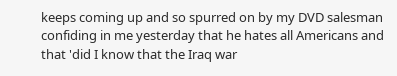keeps coming up and so spurred on by my DVD salesman confiding in me yesterday that he hates all Americans and that 'did I know that the Iraq war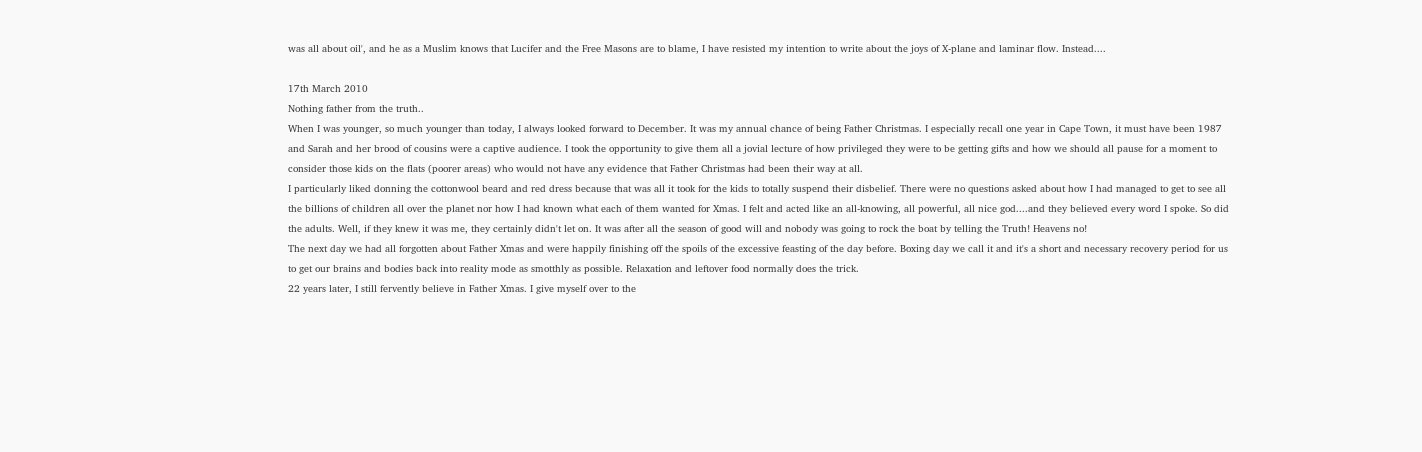was all about oil', and he as a Muslim knows that Lucifer and the Free Masons are to blame, I have resisted my intention to write about the joys of X-plane and laminar flow. Instead....

17th March 2010
Nothing father from the truth..
When I was younger, so much younger than today, I always looked forward to December. It was my annual chance of being Father Christmas. I especially recall one year in Cape Town, it must have been 1987 and Sarah and her brood of cousins were a captive audience. I took the opportunity to give them all a jovial lecture of how privileged they were to be getting gifts and how we should all pause for a moment to consider those kids on the flats (poorer areas) who would not have any evidence that Father Christmas had been their way at all.
I particularly liked donning the cottonwool beard and red dress because that was all it took for the kids to totally suspend their disbelief. There were no questions asked about how I had managed to get to see all the billions of children all over the planet nor how I had known what each of them wanted for Xmas. I felt and acted like an all-knowing, all powerful, all nice god....and they believed every word I spoke. So did the adults. Well, if they knew it was me, they certainly didn't let on. It was after all the season of good will and nobody was going to rock the boat by telling the Truth! Heavens no!
The next day we had all forgotten about Father Xmas and were happily finishing off the spoils of the excessive feasting of the day before. Boxing day we call it and it's a short and necessary recovery period for us to get our brains and bodies back into reality mode as smotthly as possible. Relaxation and leftover food normally does the trick.
22 years later, I still fervently believe in Father Xmas. I give myself over to the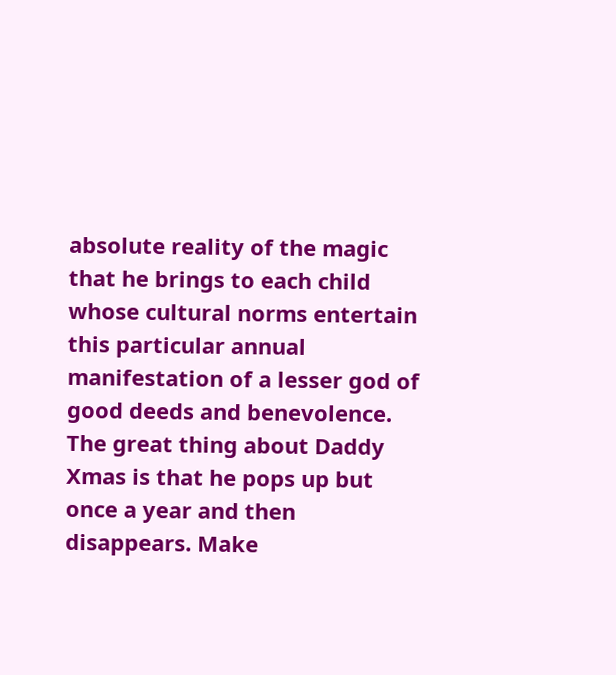absolute reality of the magic that he brings to each child whose cultural norms entertain this particular annual manifestation of a lesser god of good deeds and benevolence. The great thing about Daddy Xmas is that he pops up but once a year and then disappears. Make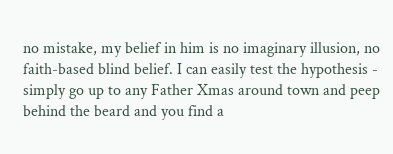no mistake, my belief in him is no imaginary illusion, no faith-based blind belief. I can easily test the hypothesis - simply go up to any Father Xmas around town and peep behind the beard and you find a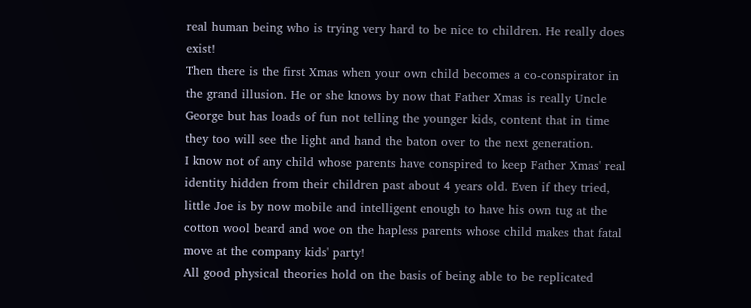real human being who is trying very hard to be nice to children. He really does exist!
Then there is the first Xmas when your own child becomes a co-conspirator in the grand illusion. He or she knows by now that Father Xmas is really Uncle George but has loads of fun not telling the younger kids, content that in time they too will see the light and hand the baton over to the next generation.
I know not of any child whose parents have conspired to keep Father Xmas' real identity hidden from their children past about 4 years old. Even if they tried, little Joe is by now mobile and intelligent enough to have his own tug at the cotton wool beard and woe on the hapless parents whose child makes that fatal move at the company kids' party!
All good physical theories hold on the basis of being able to be replicated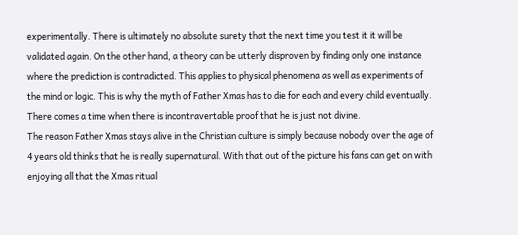experimentally. There is ultimately no absolute surety that the next time you test it it will be validated again. On the other hand, a theory can be utterly disproven by finding only one instance where the prediction is contradicted. This applies to physical phenomena as well as experiments of the mind or logic. This is why the myth of Father Xmas has to die for each and every child eventually. There comes a time when there is incontravertable proof that he is just not divine.
The reason Father Xmas stays alive in the Christian culture is simply because nobody over the age of 4 years old thinks that he is really supernatural. With that out of the picture his fans can get on with enjoying all that the Xmas ritual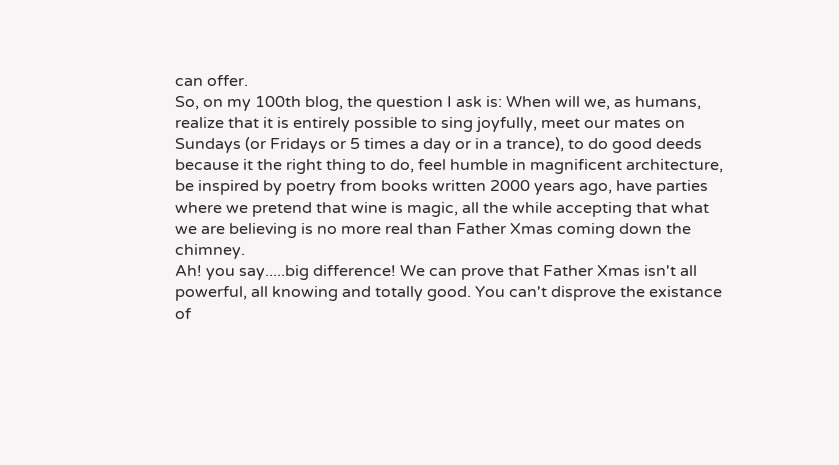can offer.
So, on my 100th blog, the question I ask is: When will we, as humans, realize that it is entirely possible to sing joyfully, meet our mates on Sundays (or Fridays or 5 times a day or in a trance), to do good deeds because it the right thing to do, feel humble in magnificent architecture, be inspired by poetry from books written 2000 years ago, have parties where we pretend that wine is magic, all the while accepting that what we are believing is no more real than Father Xmas coming down the chimney.
Ah! you say.....big difference! We can prove that Father Xmas isn't all powerful, all knowing and totally good. You can't disprove the existance of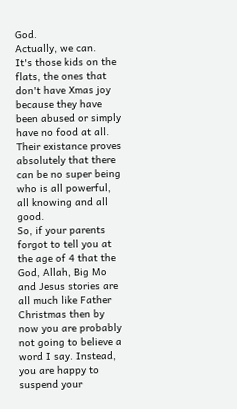God.
Actually, we can.
It's those kids on the flats, the ones that don't have Xmas joy because they have been abused or simply have no food at all. Their existance proves absolutely that there can be no super being who is all powerful, all knowing and all good.
So, if your parents forgot to tell you at the age of 4 that the God, Allah, Big Mo and Jesus stories are all much like Father Christmas then by now you are probably not going to believe a word I say. Instead, you are happy to suspend your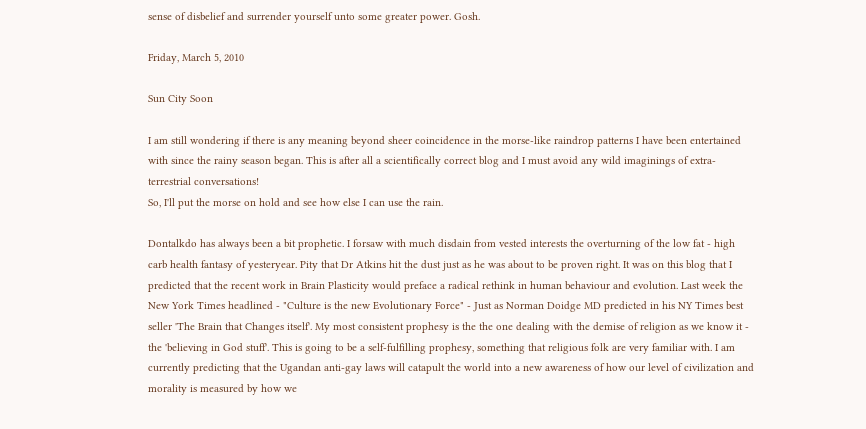sense of disbelief and surrender yourself unto some greater power. Gosh.

Friday, March 5, 2010

Sun City Soon

I am still wondering if there is any meaning beyond sheer coincidence in the morse-like raindrop patterns I have been entertained with since the rainy season began. This is after all a scientifically correct blog and I must avoid any wild imaginings of extra-terrestrial conversations!
So, I'll put the morse on hold and see how else I can use the rain.

Dontalkdo has always been a bit prophetic. I forsaw with much disdain from vested interests the overturning of the low fat - high carb health fantasy of yesteryear. Pity that Dr Atkins hit the dust just as he was about to be proven right. It was on this blog that I predicted that the recent work in Brain Plasticity would preface a radical rethink in human behaviour and evolution. Last week the New York Times headlined - "Culture is the new Evolutionary Force" - Just as Norman Doidge MD predicted in his NY Times best seller 'The Brain that Changes itself'. My most consistent prophesy is the the one dealing with the demise of religion as we know it - the 'believing in God stuff'. This is going to be a self-fulfilling prophesy, something that religious folk are very familiar with. I am currently predicting that the Ugandan anti-gay laws will catapult the world into a new awareness of how our level of civilization and morality is measured by how we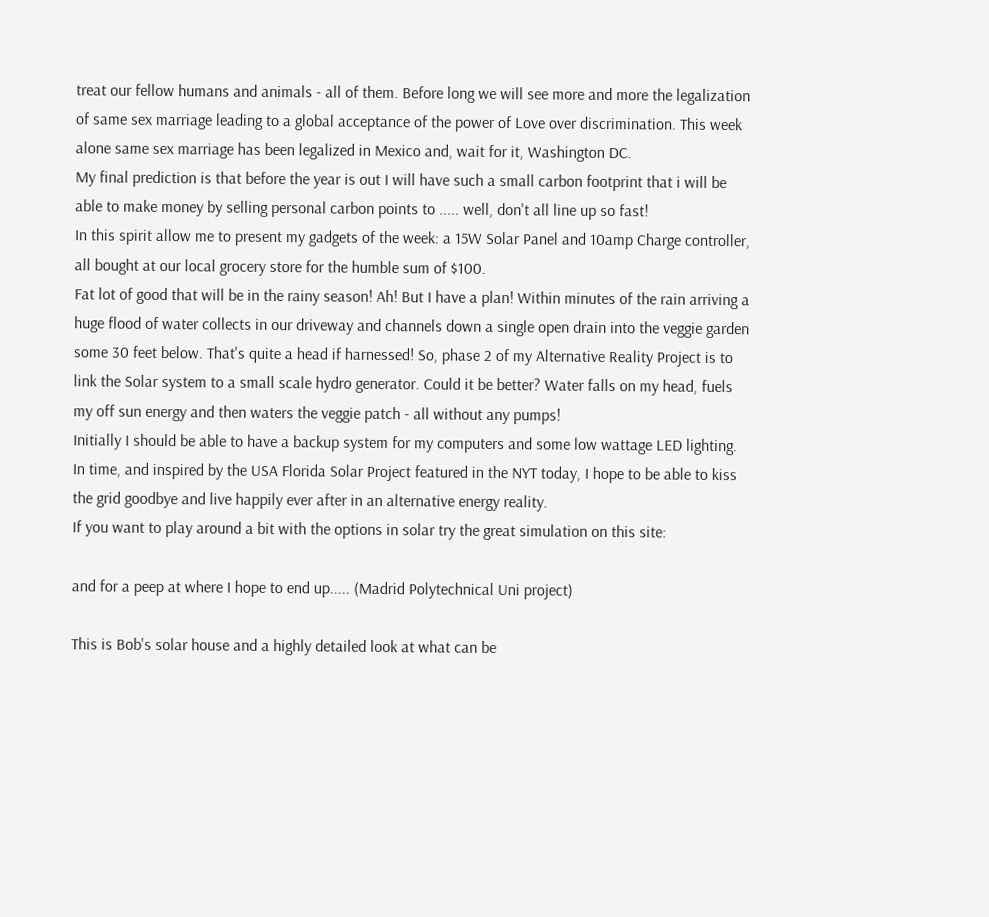treat our fellow humans and animals - all of them. Before long we will see more and more the legalization of same sex marriage leading to a global acceptance of the power of Love over discrimination. This week alone same sex marriage has been legalized in Mexico and, wait for it, Washington DC.
My final prediction is that before the year is out I will have such a small carbon footprint that i will be able to make money by selling personal carbon points to ..... well, don't all line up so fast!
In this spirit allow me to present my gadgets of the week: a 15W Solar Panel and 10amp Charge controller, all bought at our local grocery store for the humble sum of $100.
Fat lot of good that will be in the rainy season! Ah! But I have a plan! Within minutes of the rain arriving a huge flood of water collects in our driveway and channels down a single open drain into the veggie garden some 30 feet below. That's quite a head if harnessed! So, phase 2 of my Alternative Reality Project is to link the Solar system to a small scale hydro generator. Could it be better? Water falls on my head, fuels my off sun energy and then waters the veggie patch - all without any pumps!
Initially I should be able to have a backup system for my computers and some low wattage LED lighting.
In time, and inspired by the USA Florida Solar Project featured in the NYT today, I hope to be able to kiss the grid goodbye and live happily ever after in an alternative energy reality.
If you want to play around a bit with the options in solar try the great simulation on this site:

and for a peep at where I hope to end up..... (Madrid Polytechnical Uni project)

This is Bob's solar house and a highly detailed look at what can be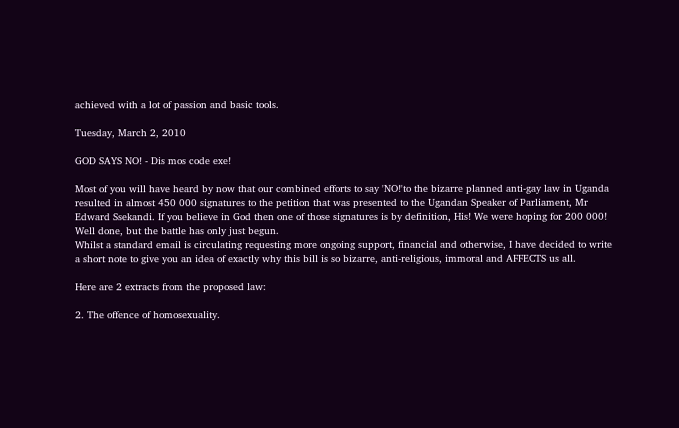achieved with a lot of passion and basic tools.

Tuesday, March 2, 2010

GOD SAYS NO! - Dis mos code exe!

Most of you will have heard by now that our combined efforts to say 'NO!'to the bizarre planned anti-gay law in Uganda resulted in almost 450 000 signatures to the petition that was presented to the Ugandan Speaker of Parliament, Mr Edward Ssekandi. If you believe in God then one of those signatures is by definition, His! We were hoping for 200 000! Well done, but the battle has only just begun.
Whilst a standard email is circulating requesting more ongoing support, financial and otherwise, I have decided to write a short note to give you an idea of exactly why this bill is so bizarre, anti-religious, immoral and AFFECTS us all.

Here are 2 extracts from the proposed law:

2. The offence of homosexuality.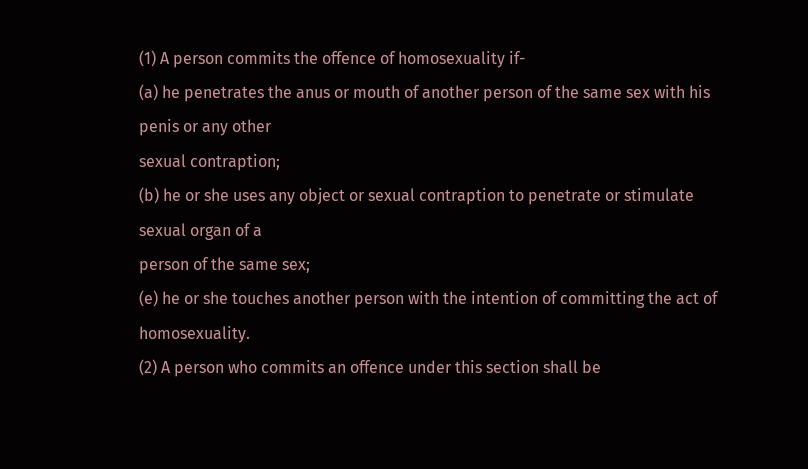(1) A person commits the offence of homosexuality if-
(a) he penetrates the anus or mouth of another person of the same sex with his penis or any other
sexual contraption;
(b) he or she uses any object or sexual contraption to penetrate or stimulate sexual organ of a
person of the same sex;
(e) he or she touches another person with the intention of committing the act of homosexuality.
(2) A person who commits an offence under this section shall be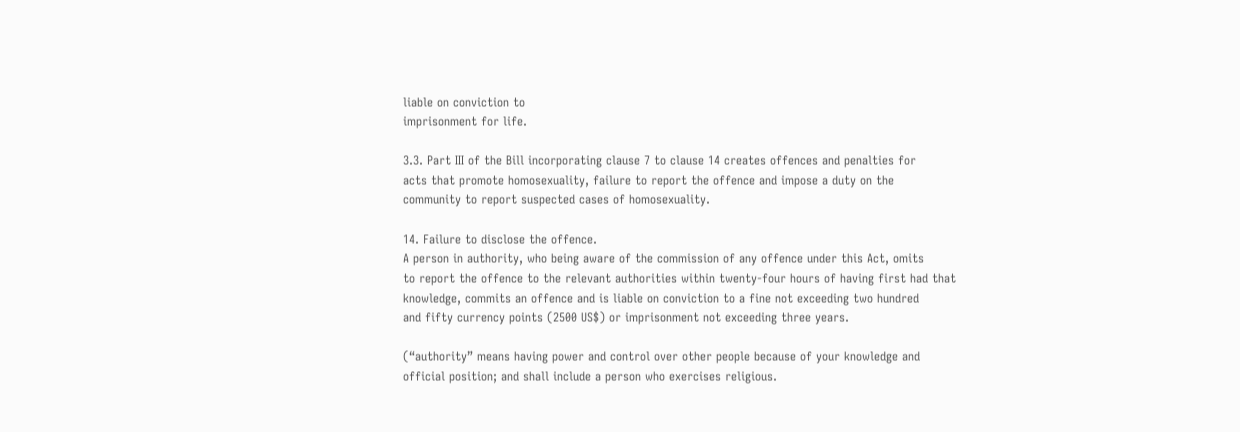liable on conviction to
imprisonment for life.

3.3. Part III of the Bill incorporating clause 7 to clause 14 creates offences and penalties for
acts that promote homosexuality, failure to report the offence and impose a duty on the
community to report suspected cases of homosexuality.

14. Failure to disclose the offence.
A person in authority, who being aware of the commission of any offence under this Act, omits
to report the offence to the relevant authorities within twenty-four hours of having first had that
knowledge, commits an offence and is liable on conviction to a fine not exceeding two hundred
and fifty currency points (2500 US$) or imprisonment not exceeding three years.

(“authority” means having power and control over other people because of your knowledge and
official position; and shall include a person who exercises religious.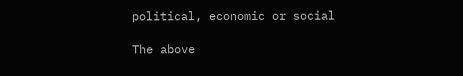political, economic or social

The above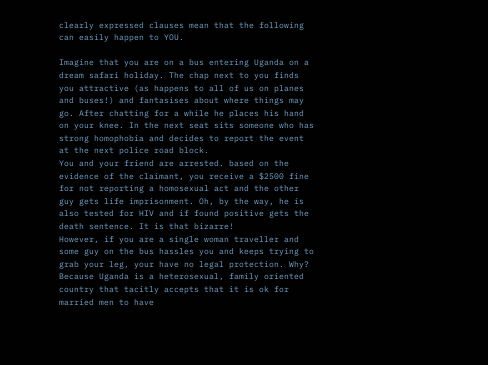clearly expressed clauses mean that the following can easily happen to YOU.

Imagine that you are on a bus entering Uganda on a dream safari holiday. The chap next to you finds you attractive (as happens to all of us on planes and buses!) and fantasises about where things may go. After chatting for a while he places his hand on your knee. In the next seat sits someone who has strong homophobia and decides to report the event at the next police road block.
You and your friend are arrested. based on the evidence of the claimant, you receive a $2500 fine for not reporting a homosexual act and the other guy gets life imprisonment. Oh, by the way, he is also tested for HIV and if found positive gets the death sentence. It is that bizarre!
However, if you are a single woman traveller and some guy on the bus hassles you and keeps trying to grab your leg, your have no legal protection. Why? Because Uganda is a heterosexual, family oriented country that tacitly accepts that it is ok for married men to have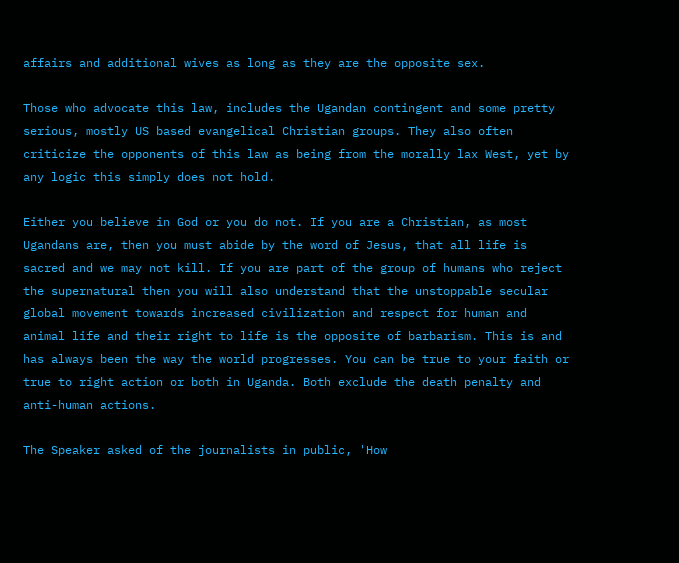affairs and additional wives as long as they are the opposite sex.

Those who advocate this law, includes the Ugandan contingent and some pretty serious, mostly US based evangelical Christian groups. They also often criticize the opponents of this law as being from the morally lax West, yet by any logic this simply does not hold.

Either you believe in God or you do not. If you are a Christian, as most Ugandans are, then you must abide by the word of Jesus, that all life is sacred and we may not kill. If you are part of the group of humans who reject the supernatural then you will also understand that the unstoppable secular global movement towards increased civilization and respect for human and animal life and their right to life is the opposite of barbarism. This is and has always been the way the world progresses. You can be true to your faith or true to right action or both in Uganda. Both exclude the death penalty and anti-human actions.

The Speaker asked of the journalists in public, 'How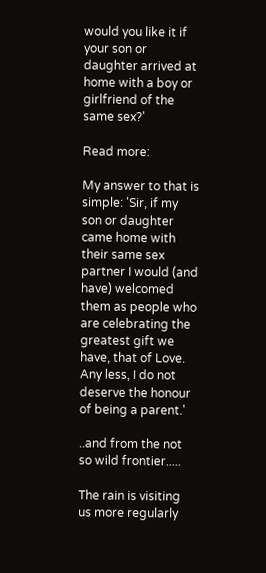would you like it if your son or daughter arrived at home with a boy or girlfriend of the same sex?'

Read more:

My answer to that is simple: 'Sir, if my son or daughter came home with their same sex partner I would (and have) welcomed them as people who are celebrating the greatest gift we have, that of Love. Any less, I do not deserve the honour of being a parent.'

..and from the not so wild frontier.....

The rain is visiting us more regularly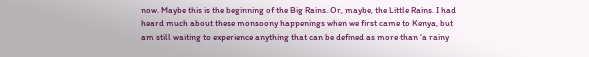now. Maybe this is the beginning of the Big Rains. Or, maybe, the Little Rains. I had heard much about these monsoony happenings when we first came to Kenya, but am still waiting to experience anything that can be defined as more than 'a rainy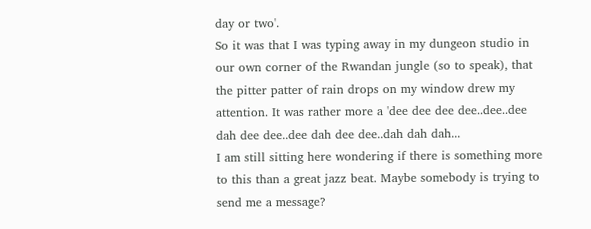day or two'.
So it was that I was typing away in my dungeon studio in our own corner of the Rwandan jungle (so to speak), that the pitter patter of rain drops on my window drew my attention. It was rather more a 'dee dee dee dee..dee..dee dah dee dee..dee dah dee dee..dah dah dah...
I am still sitting here wondering if there is something more to this than a great jazz beat. Maybe somebody is trying to send me a message?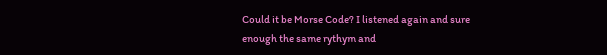Could it be Morse Code? I listened again and sure enough the same rythym and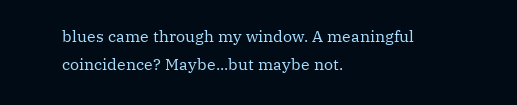blues came through my window. A meaningful coincidence? Maybe...but maybe not.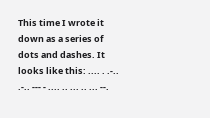This time I wrote it down as a series of dots and dashes. It looks like this: .... . .-.. .-.. --- - .... .. ... .. ... --.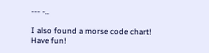--- -..

I also found a morse code chart! Have fun!